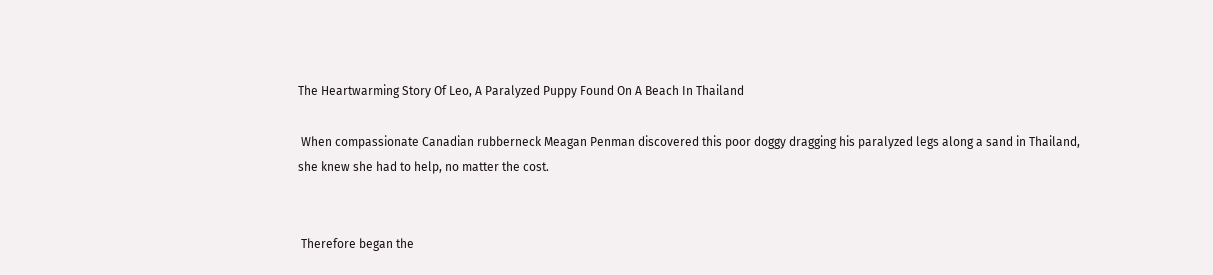The Heartwarming Story Of Leo, A Paralyzed Puppy Found On A Beach In Thailand

 When compassionate Canadian rubberneck Meagan Penman discovered this poor doggy dragging his paralyzed legs along a sand in Thailand, she knew she had to help, no matter the cost.


 Therefore began the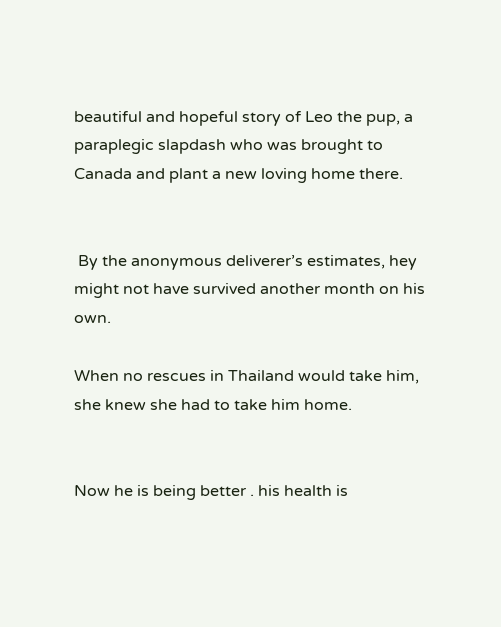beautiful and hopeful story of Leo the pup, a paraplegic slapdash who was brought to Canada and plant a new loving home there.


 By the anonymous deliverer’s estimates, hey might not have survived another month on his own.

When no rescues in Thailand would take him, she knew she had to take him home.


Now he is being better . his health is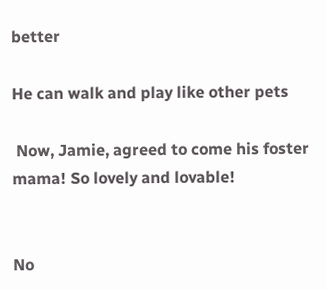better

He can walk and play like other pets

 Now, Jamie, agreed to come his foster mama! So lovely and lovable!


No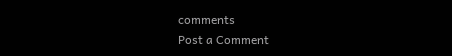comments
Post a Comment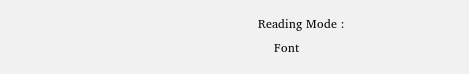Reading Mode :
    Font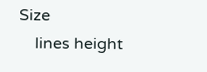Size
    lines height